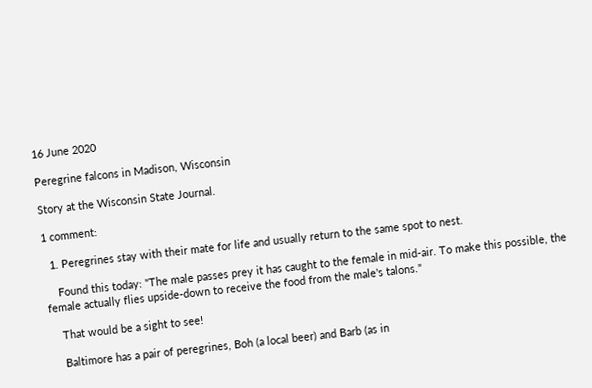16 June 2020

Peregrine falcons in Madison, Wisconsin

Story at the Wisconsin State Journal.

1 comment:

  1. Peregrines stay with their mate for life and usually return to the same spot to nest.

    Found this today: "The male passes prey it has caught to the female in mid-air. To make this possible, the female actually flies upside-down to receive the food from the male's talons."

    That would be a sight to see!

    Baltimore has a pair of peregrines, Boh (a local beer) and Barb (as in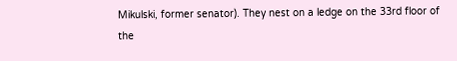Mikulski, former senator). They nest on a ledge on the 33rd floor of the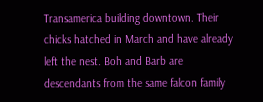Transamerica building downtown. Their chicks hatched in March and have already left the nest. Boh and Barb are descendants from the same falcon family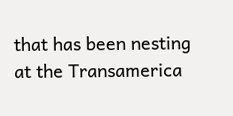that has been nesting at the Transamerica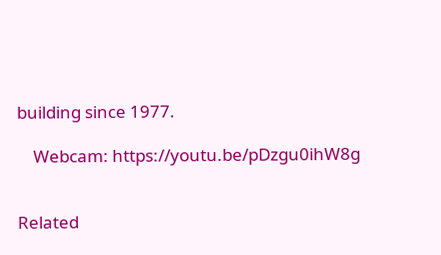building since 1977.

    Webcam: https://youtu.be/pDzgu0ihW8g


Related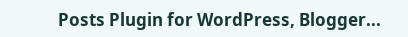Posts Plugin for WordPress, Blogger...